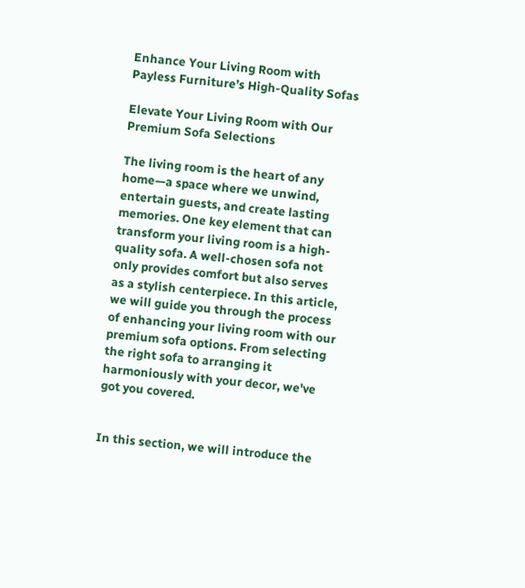Enhance Your Living Room with Payless Furniture’s High-Quality Sofas

Elevate Your Living Room with Our Premium Sofa Selections

The living room is the heart of any home—a space where we unwind, entertain guests, and create lasting memories. One key element that can transform your living room is a high-quality sofa. A well-chosen sofa not only provides comfort but also serves as a stylish centerpiece. In this article, we will guide you through the process of enhancing your living room with our premium sofa options. From selecting the right sofa to arranging it harmoniously with your decor, we've got you covered.


In this section, we will introduce the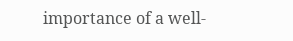importance of a well-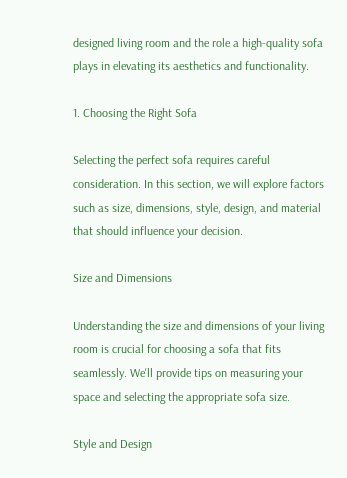designed living room and the role a high-quality sofa plays in elevating its aesthetics and functionality.

1. Choosing the Right Sofa

Selecting the perfect sofa requires careful consideration. In this section, we will explore factors such as size, dimensions, style, design, and material that should influence your decision.

Size and Dimensions

Understanding the size and dimensions of your living room is crucial for choosing a sofa that fits seamlessly. We'll provide tips on measuring your space and selecting the appropriate sofa size.

Style and Design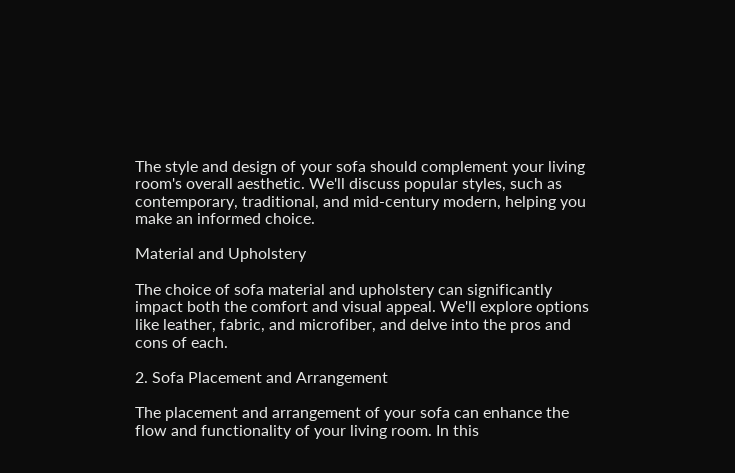The style and design of your sofa should complement your living room's overall aesthetic. We'll discuss popular styles, such as contemporary, traditional, and mid-century modern, helping you make an informed choice.

Material and Upholstery

The choice of sofa material and upholstery can significantly impact both the comfort and visual appeal. We'll explore options like leather, fabric, and microfiber, and delve into the pros and cons of each.

2. Sofa Placement and Arrangement

The placement and arrangement of your sofa can enhance the flow and functionality of your living room. In this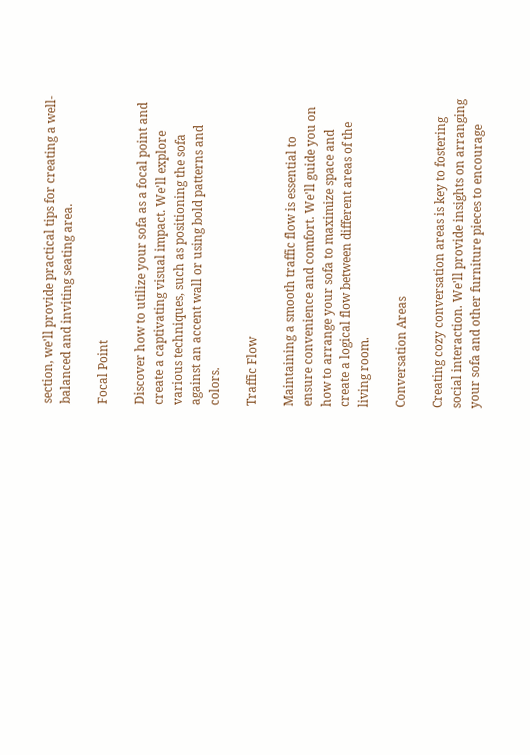section, we'll provide practical tips for creating a well-balanced and inviting seating area.

Focal Point

Discover how to utilize your sofa as a focal point and create a captivating visual impact. We'll explore various techniques, such as positioning the sofa against an accent wall or using bold patterns and colors.

Traffic Flow

Maintaining a smooth traffic flow is essential to ensure convenience and comfort. We'll guide you on how to arrange your sofa to maximize space and create a logical flow between different areas of the living room.

Conversation Areas

Creating cozy conversation areas is key to fostering social interaction. We'll provide insights on arranging your sofa and other furniture pieces to encourage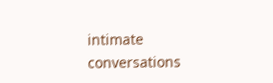intimate conversations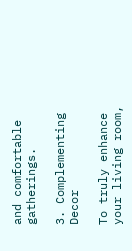and comfortable gatherings.

3. Complementing Decor

To truly enhance your living room,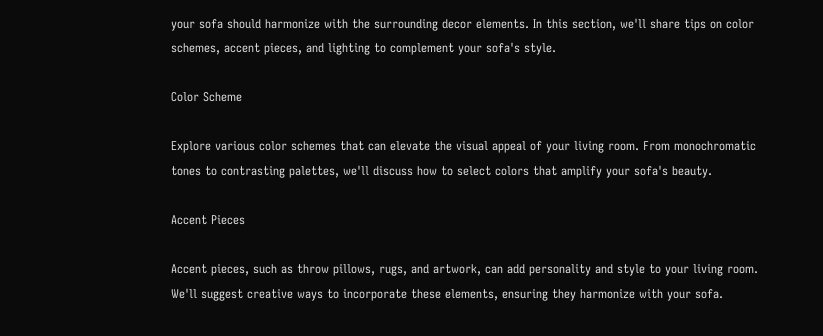your sofa should harmonize with the surrounding decor elements. In this section, we'll share tips on color schemes, accent pieces, and lighting to complement your sofa's style.

Color Scheme

Explore various color schemes that can elevate the visual appeal of your living room. From monochromatic tones to contrasting palettes, we'll discuss how to select colors that amplify your sofa's beauty.

Accent Pieces

Accent pieces, such as throw pillows, rugs, and artwork, can add personality and style to your living room. We'll suggest creative ways to incorporate these elements, ensuring they harmonize with your sofa.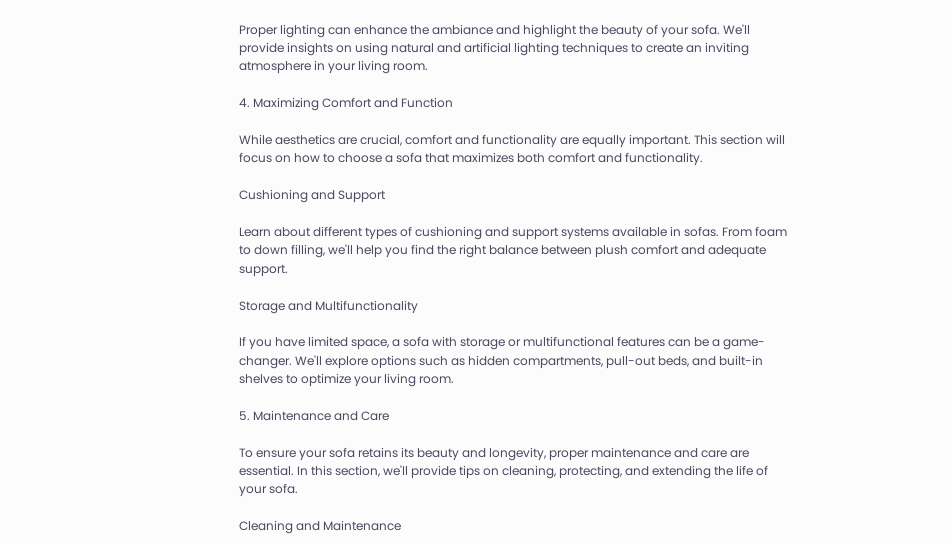Proper lighting can enhance the ambiance and highlight the beauty of your sofa. We'll provide insights on using natural and artificial lighting techniques to create an inviting atmosphere in your living room.

4. Maximizing Comfort and Function

While aesthetics are crucial, comfort and functionality are equally important. This section will focus on how to choose a sofa that maximizes both comfort and functionality.

Cushioning and Support

Learn about different types of cushioning and support systems available in sofas. From foam to down filling, we'll help you find the right balance between plush comfort and adequate support.

Storage and Multifunctionality

If you have limited space, a sofa with storage or multifunctional features can be a game-changer. We'll explore options such as hidden compartments, pull-out beds, and built-in shelves to optimize your living room.

5. Maintenance and Care

To ensure your sofa retains its beauty and longevity, proper maintenance and care are essential. In this section, we'll provide tips on cleaning, protecting, and extending the life of your sofa.

Cleaning and Maintenance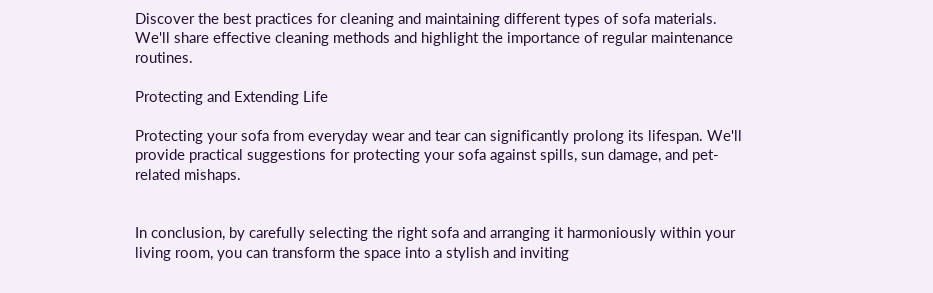Discover the best practices for cleaning and maintaining different types of sofa materials. We'll share effective cleaning methods and highlight the importance of regular maintenance routines.

Protecting and Extending Life

Protecting your sofa from everyday wear and tear can significantly prolong its lifespan. We'll provide practical suggestions for protecting your sofa against spills, sun damage, and pet-related mishaps.


In conclusion, by carefully selecting the right sofa and arranging it harmoniously within your living room, you can transform the space into a stylish and inviting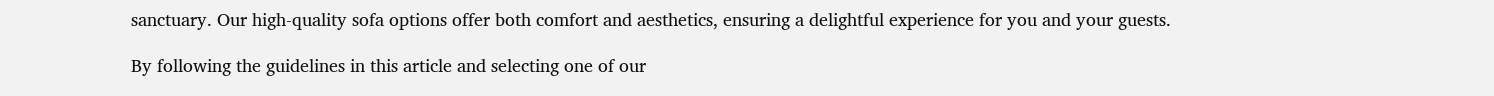sanctuary. Our high-quality sofa options offer both comfort and aesthetics, ensuring a delightful experience for you and your guests.

By following the guidelines in this article and selecting one of our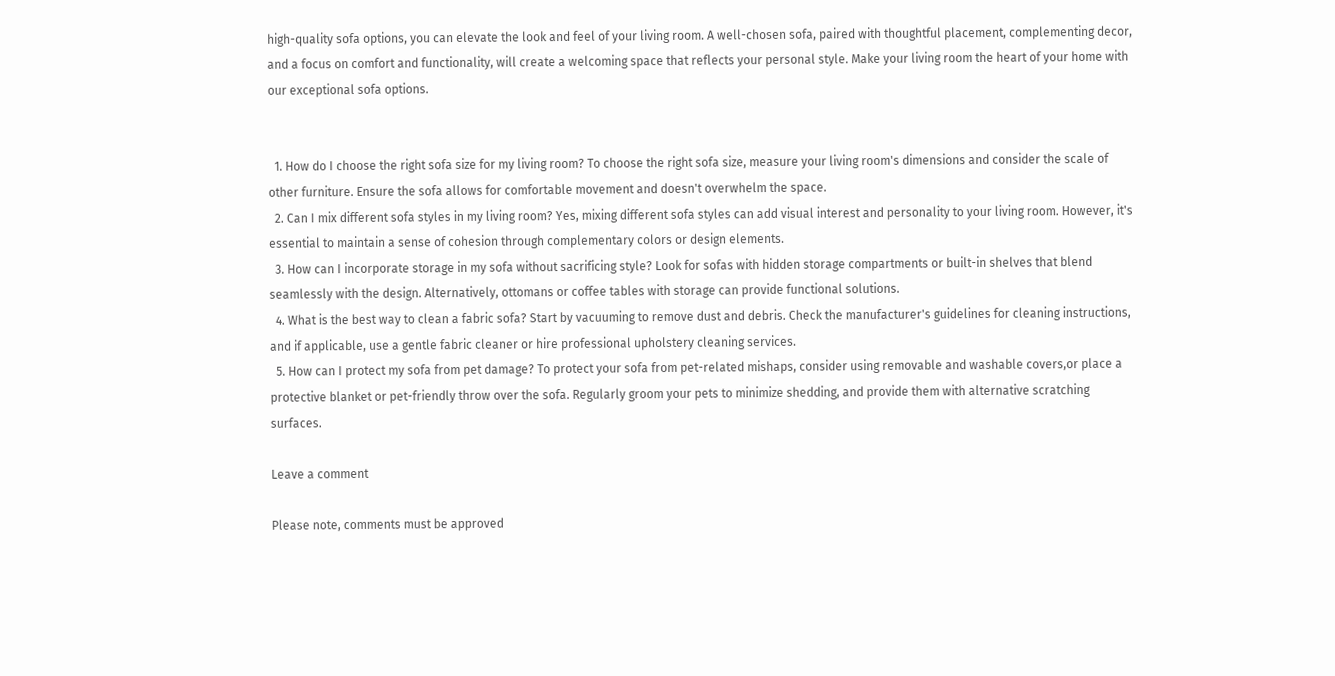high-quality sofa options, you can elevate the look and feel of your living room. A well-chosen sofa, paired with thoughtful placement, complementing decor, and a focus on comfort and functionality, will create a welcoming space that reflects your personal style. Make your living room the heart of your home with our exceptional sofa options.


  1. How do I choose the right sofa size for my living room? To choose the right sofa size, measure your living room's dimensions and consider the scale of other furniture. Ensure the sofa allows for comfortable movement and doesn't overwhelm the space.
  2. Can I mix different sofa styles in my living room? Yes, mixing different sofa styles can add visual interest and personality to your living room. However, it's essential to maintain a sense of cohesion through complementary colors or design elements.
  3. How can I incorporate storage in my sofa without sacrificing style? Look for sofas with hidden storage compartments or built-in shelves that blend seamlessly with the design. Alternatively, ottomans or coffee tables with storage can provide functional solutions.
  4. What is the best way to clean a fabric sofa? Start by vacuuming to remove dust and debris. Check the manufacturer's guidelines for cleaning instructions, and if applicable, use a gentle fabric cleaner or hire professional upholstery cleaning services.
  5. How can I protect my sofa from pet damage? To protect your sofa from pet-related mishaps, consider using removable and washable covers,or place a protective blanket or pet-friendly throw over the sofa. Regularly groom your pets to minimize shedding, and provide them with alternative scratching surfaces.

Leave a comment

Please note, comments must be approved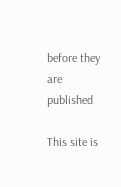before they are published

This site is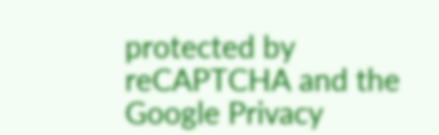protected by reCAPTCHA and the Google Privacy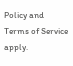Policy and Terms of Service apply.